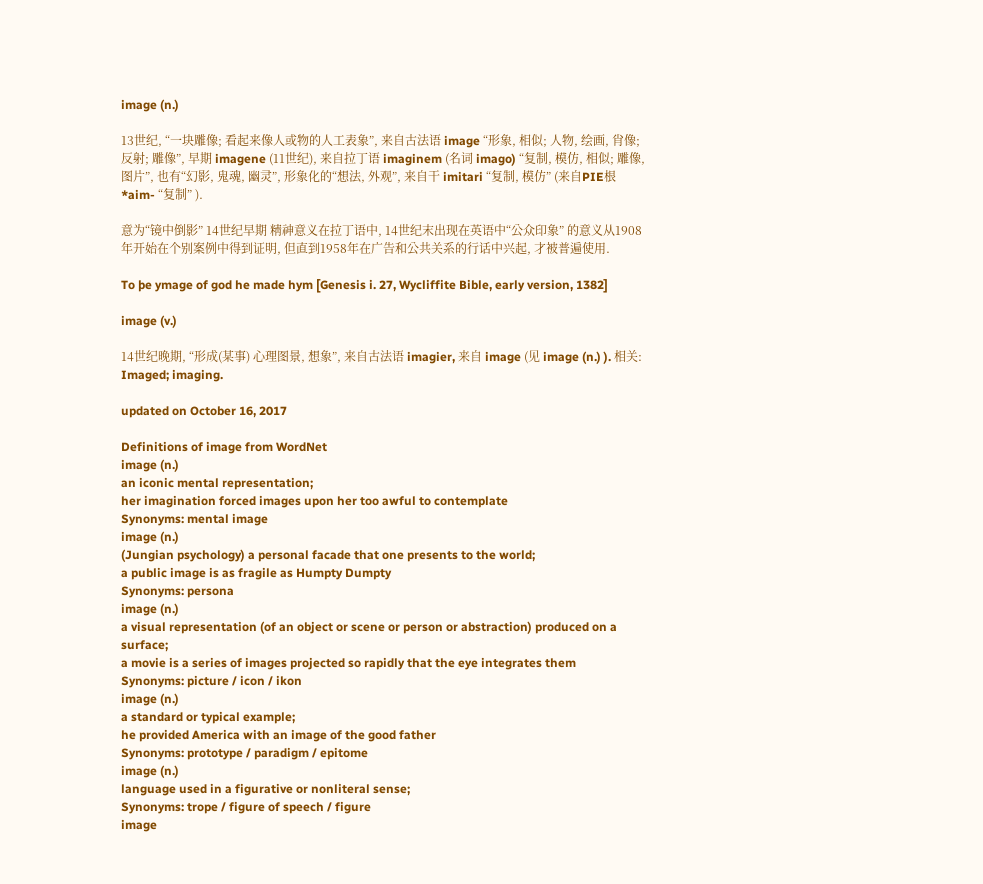image (n.)

13世纪, “一块雕像; 看起来像人或物的人工表象”, 来自古法语 image “形象, 相似; 人物, 绘画, 肖像; 反射; 雕像”, 早期 imagene (11世纪), 来自拉丁语 imaginem (名词 imago) “复制, 模仿, 相似; 雕像, 图片”, 也有“幻影, 鬼魂, 幽灵”, 形象化的“想法, 外观”, 来自干 imitari “复制, 模仿” (来自PIE根 *aim- “复制” ).

意为“镜中倒影” 14世纪早期 精神意义在拉丁语中, 14世纪末出现在英语中“公众印象” 的意义从1908年开始在个别案例中得到证明, 但直到1958年在广告和公共关系的行话中兴起, 才被普遍使用.

To þe ymage of god he made hym [Genesis i. 27, Wycliffite Bible, early version, 1382]

image (v.)

14世纪晚期, “形成(某事) 心理图景, 想象”, 来自古法语 imagier, 来自 image (见 image (n.) ). 相关: Imaged; imaging.

updated on October 16, 2017

Definitions of image from WordNet
image (n.)
an iconic mental representation;
her imagination forced images upon her too awful to contemplate
Synonyms: mental image
image (n.)
(Jungian psychology) a personal facade that one presents to the world;
a public image is as fragile as Humpty Dumpty
Synonyms: persona
image (n.)
a visual representation (of an object or scene or person or abstraction) produced on a surface;
a movie is a series of images projected so rapidly that the eye integrates them
Synonyms: picture / icon / ikon
image (n.)
a standard or typical example;
he provided America with an image of the good father
Synonyms: prototype / paradigm / epitome
image (n.)
language used in a figurative or nonliteral sense;
Synonyms: trope / figure of speech / figure
image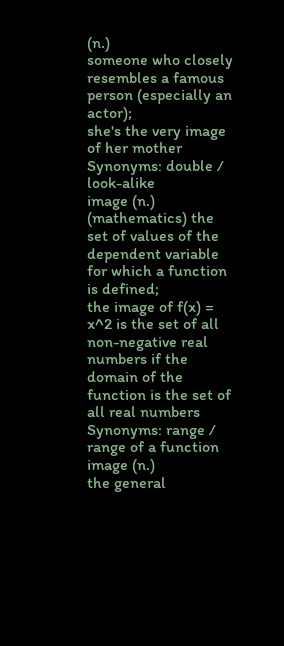(n.)
someone who closely resembles a famous person (especially an actor);
she's the very image of her mother
Synonyms: double / look-alike
image (n.)
(mathematics) the set of values of the dependent variable for which a function is defined;
the image of f(x) = x^2 is the set of all non-negative real numbers if the domain of the function is the set of all real numbers
Synonyms: range / range of a function
image (n.)
the general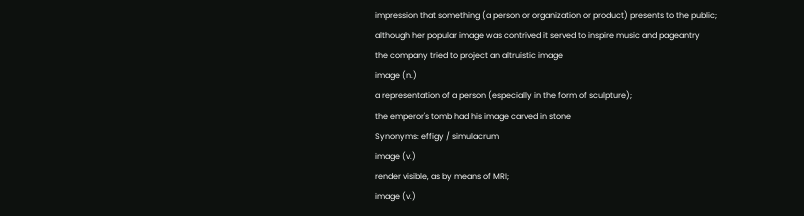impression that something (a person or organization or product) presents to the public;
although her popular image was contrived it served to inspire music and pageantry
the company tried to project an altruistic image
image (n.)
a representation of a person (especially in the form of sculpture);
the emperor's tomb had his image carved in stone
Synonyms: effigy / simulacrum
image (v.)
render visible, as by means of MRI;
image (v.)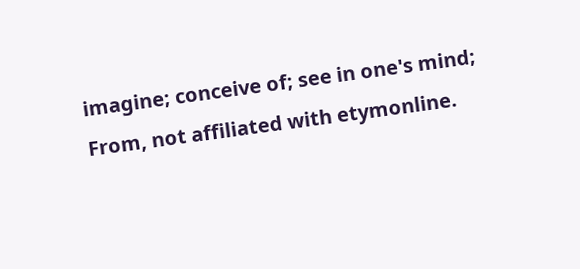imagine; conceive of; see in one's mind;
From, not affiliated with etymonline.